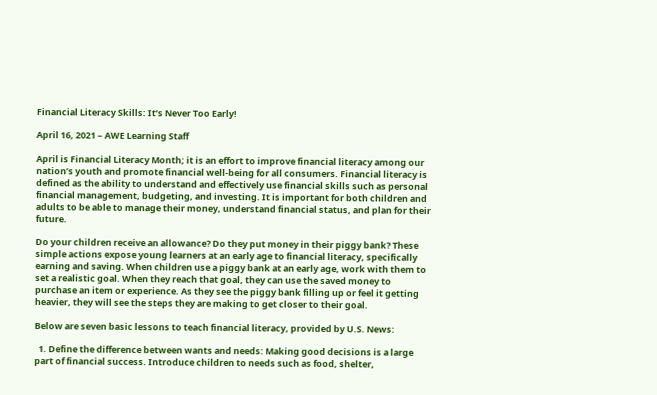Financial Literacy Skills: It’s Never Too Early!

April 16, 2021 – AWE Learning Staff

April is Financial Literacy Month; it is an effort to improve financial literacy among our nation’s youth and promote financial well-being for all consumers. Financial literacy is defined as the ability to understand and effectively use financial skills such as personal financial management, budgeting, and investing. It is important for both children and adults to be able to manage their money, understand financial status, and plan for their future.

Do your children receive an allowance? Do they put money in their piggy bank? These simple actions expose young learners at an early age to financial literacy, specifically earning and saving. When children use a piggy bank at an early age, work with them to set a realistic goal. When they reach that goal, they can use the saved money to purchase an item or experience. As they see the piggy bank filling up or feel it getting heavier, they will see the steps they are making to get closer to their goal.

Below are seven basic lessons to teach financial literacy, provided by U.S. News:

  1. Define the difference between wants and needs: Making good decisions is a large part of financial success. Introduce children to needs such as food, shelter,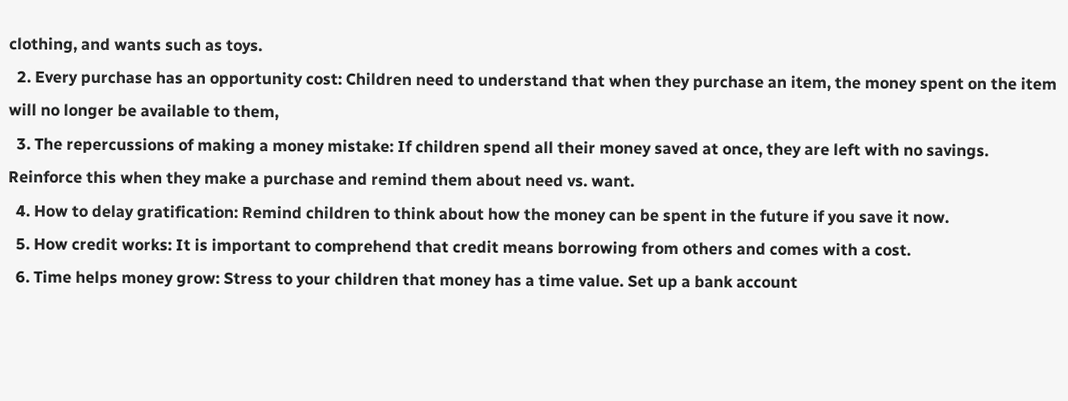clothing, and wants such as toys.
  2. Every purchase has an opportunity cost: Children need to understand that when they purchase an item, the money spent on the item will no longer be available to them,
  3. The repercussions of making a money mistake: If children spend all their money saved at once, they are left with no savings. Reinforce this when they make a purchase and remind them about need vs. want.
  4. How to delay gratification: Remind children to think about how the money can be spent in the future if you save it now.
  5. How credit works: It is important to comprehend that credit means borrowing from others and comes with a cost.
  6. Time helps money grow: Stress to your children that money has a time value. Set up a bank account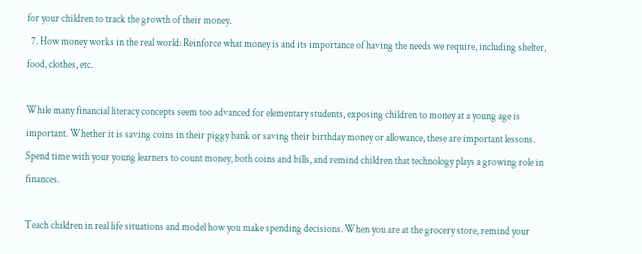for your children to track the growth of their money.
  7. How money works in the real world: Reinforce what money is and its importance of having the needs we require, including shelter, food, clothes, etc.

While many financial literacy concepts seem too advanced for elementary students, exposing children to money at a young age is important. Whether it is saving coins in their piggy bank or saving their birthday money or allowance, these are important lessons. Spend time with your young learners to count money, both coins and bills, and remind children that technology plays a growing role in finances.

Teach children in real life situations and model how you make spending decisions. When you are at the grocery store, remind your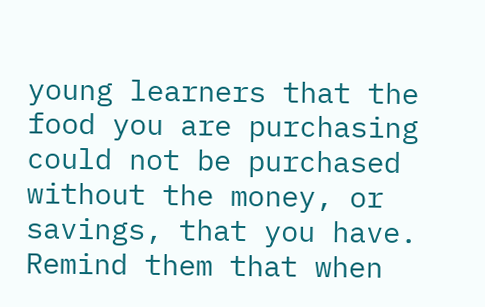young learners that the food you are purchasing could not be purchased without the money, or savings, that you have. Remind them that when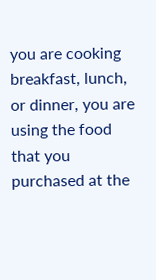you are cooking breakfast, lunch, or dinner, you are using the food that you purchased at the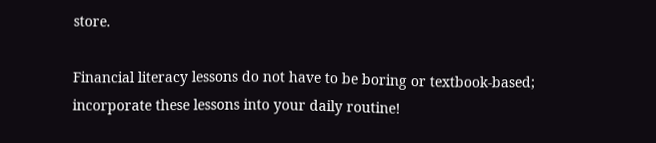store.

Financial literacy lessons do not have to be boring or textbook-based; incorporate these lessons into your daily routine!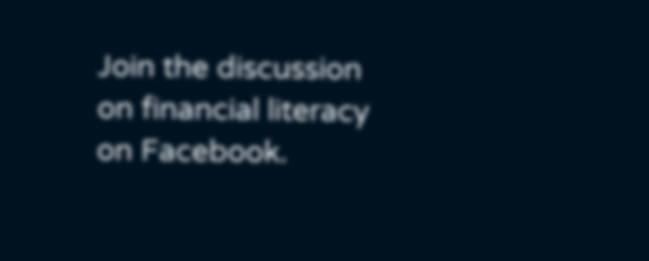Join the discussion on financial literacy on Facebook.